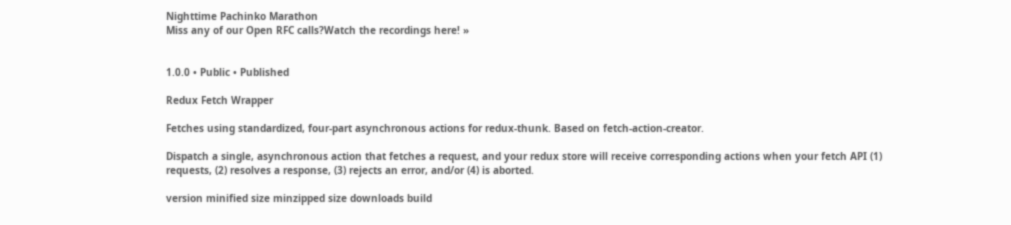Nighttime Pachinko Marathon
Miss any of our Open RFC calls?Watch the recordings here! »


1.0.0 • Public • Published

Redux Fetch Wrapper

Fetches using standardized, four-part asynchronous actions for redux-thunk. Based on fetch-action-creator.

Dispatch a single, asynchronous action that fetches a request, and your redux store will receive corresponding actions when your fetch API (1) requests, (2) resolves a response, (3) rejects an error, and/or (4) is aborted.

version minified size minzipped size downloads build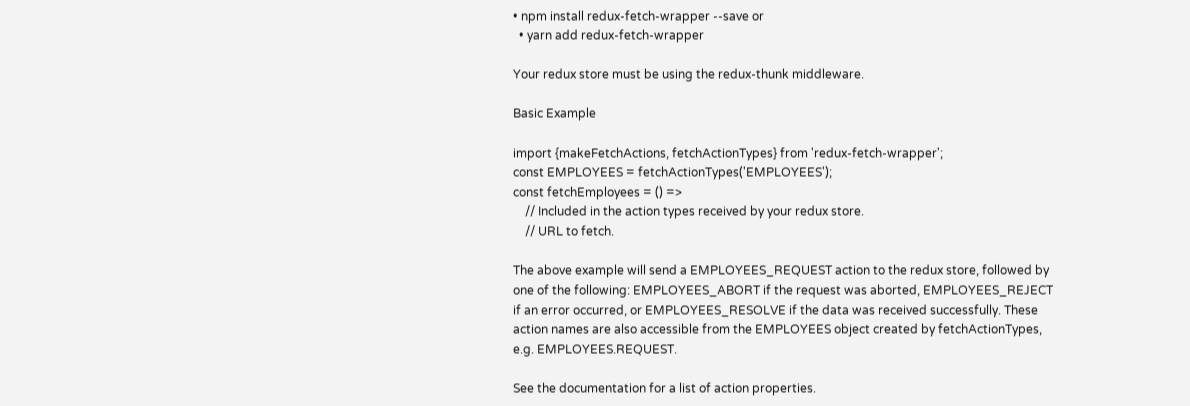• npm install redux-fetch-wrapper --save or
  • yarn add redux-fetch-wrapper

Your redux store must be using the redux-thunk middleware.

Basic Example

import {makeFetchActions, fetchActionTypes} from 'redux-fetch-wrapper';
const EMPLOYEES = fetchActionTypes('EMPLOYEES');
const fetchEmployees = () =>
    // Included in the action types received by your redux store.
    // URL to fetch.

The above example will send a EMPLOYEES_REQUEST action to the redux store, followed by one of the following: EMPLOYEES_ABORT if the request was aborted, EMPLOYEES_REJECT if an error occurred, or EMPLOYEES_RESOLVE if the data was received successfully. These action names are also accessible from the EMPLOYEES object created by fetchActionTypes, e.g. EMPLOYEES.REQUEST.

See the documentation for a list of action properties.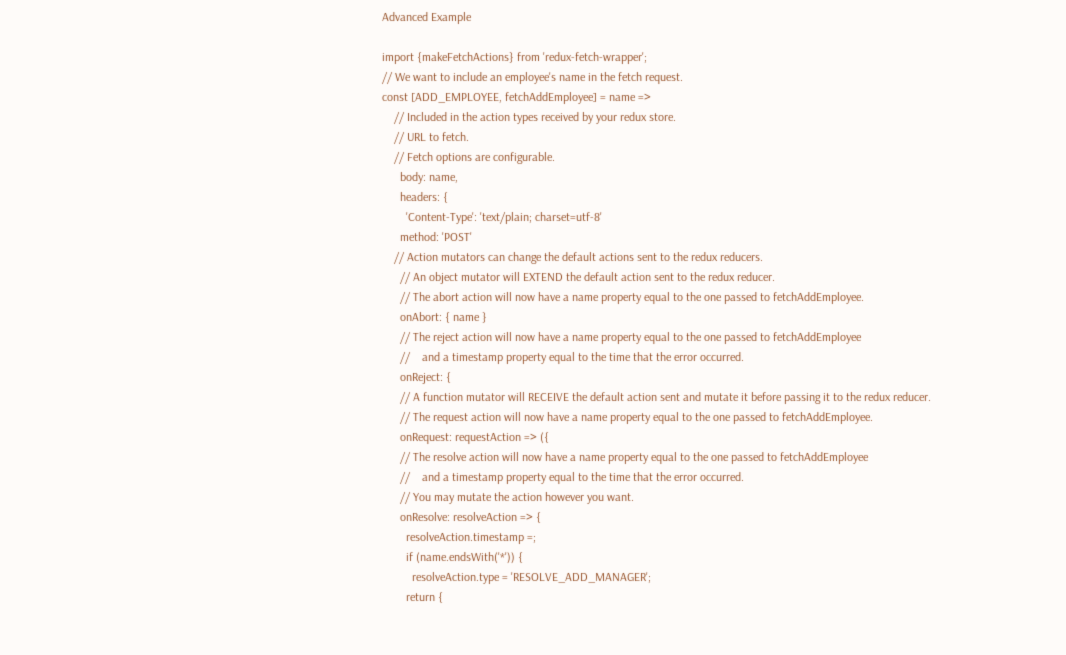Advanced Example

import {makeFetchActions} from 'redux-fetch-wrapper';
// We want to include an employee's name in the fetch request.
const [ADD_EMPLOYEE, fetchAddEmployee] = name =>
    // Included in the action types received by your redux store.
    // URL to fetch.
    // Fetch options are configurable.
      body: name,
      headers: {
        'Content-Type': 'text/plain; charset=utf-8'
      method: 'POST'
    // Action mutators can change the default actions sent to the redux reducers.
      // An object mutator will EXTEND the default action sent to the redux reducer.
      // The abort action will now have a name property equal to the one passed to fetchAddEmployee.
      onAbort: { name }
      // The reject action will now have a name property equal to the one passed to fetchAddEmployee
      //    and a timestamp property equal to the time that the error occurred.
      onReject: {
      // A function mutator will RECEIVE the default action sent and mutate it before passing it to the redux reducer.
      // The request action will now have a name property equal to the one passed to fetchAddEmployee.
      onRequest: requestAction => ({
      // The resolve action will now have a name property equal to the one passed to fetchAddEmployee
      //    and a timestamp property equal to the time that the error occurred.
      // You may mutate the action however you want.
      onResolve: resolveAction => {
        resolveAction.timestamp =;
        if (name.endsWith('*')) {
          resolveAction.type = 'RESOLVE_ADD_MANAGER';
        return {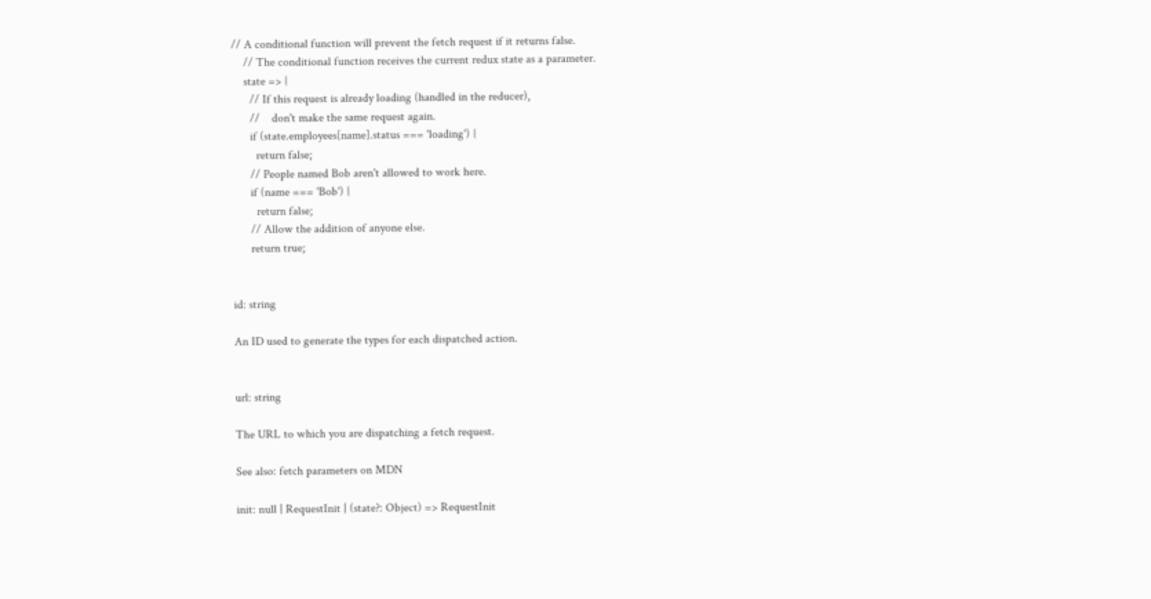// A conditional function will prevent the fetch request if it returns false.
    // The conditional function receives the current redux state as a parameter.
    state => {
      // If this request is already loading (handled in the reducer),
      //    don't make the same request again.
      if (state.employees[name].status === 'loading') {
        return false;
      // People named Bob aren't allowed to work here.
      if (name === 'Bob') {
        return false;
      // Allow the addition of anyone else.
      return true;


id: string

An ID used to generate the types for each dispatched action.


url: string

The URL to which you are dispatching a fetch request.

See also: fetch parameters on MDN

init: null | RequestInit | (state?: Object) => RequestInit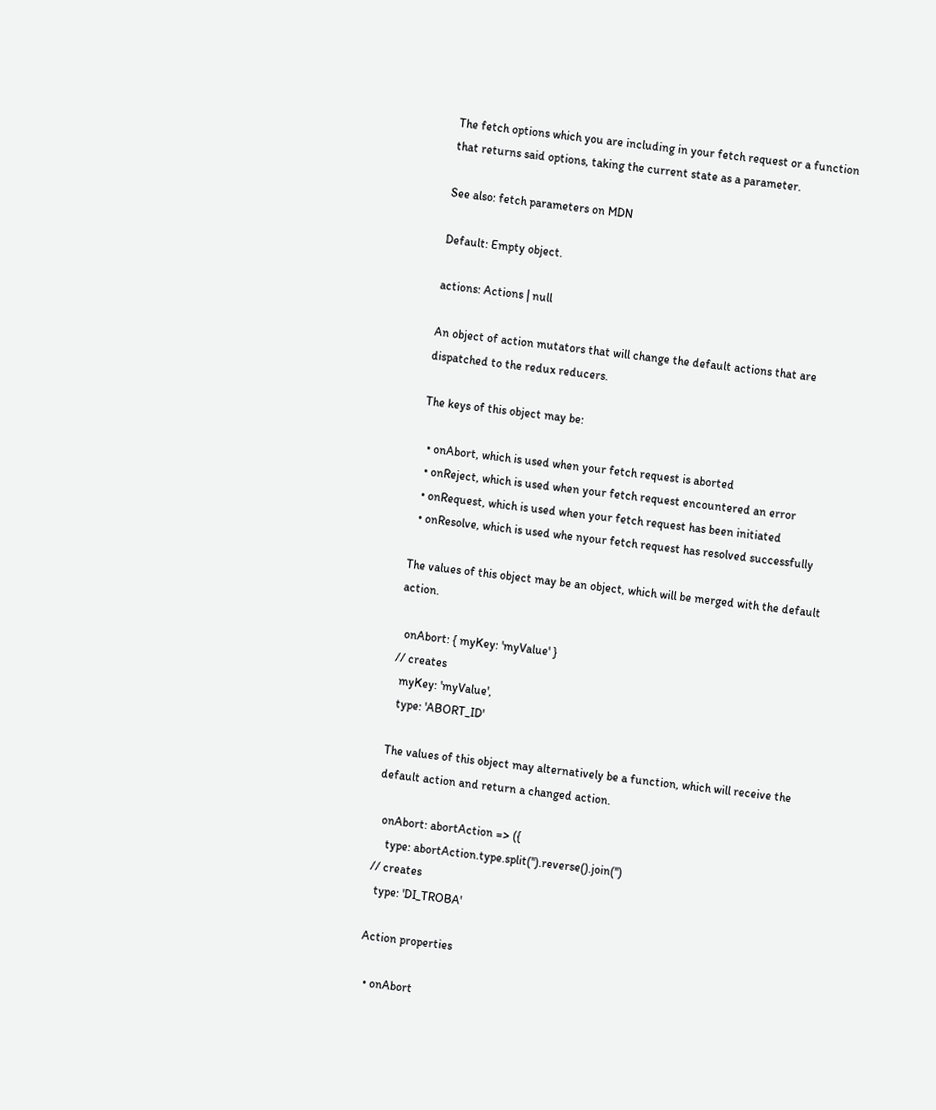The fetch options which you are including in your fetch request or a function that returns said options, taking the current state as a parameter.

See also: fetch parameters on MDN

Default: Empty object.

actions: Actions | null

An object of action mutators that will change the default actions that are dispatched to the redux reducers.

The keys of this object may be:

  • onAbort, which is used when your fetch request is aborted
  • onReject, which is used when your fetch request encountered an error
  • onRequest, which is used when your fetch request has been initiated
  • onResolve, which is used whe nyour fetch request has resolved successfully

The values of this object may be an object, which will be merged with the default action.

  onAbort: { myKey: 'myValue' }
// creates
  myKey: 'myValue',
  type: 'ABORT_ID'

The values of this object may alternatively be a function, which will receive the default action and return a changed action.

  onAbort: abortAction => ({
    type: abortAction.type.split('').reverse().join('')
// creates
  type: 'DI_TROBA'

Action properties

  • onAbort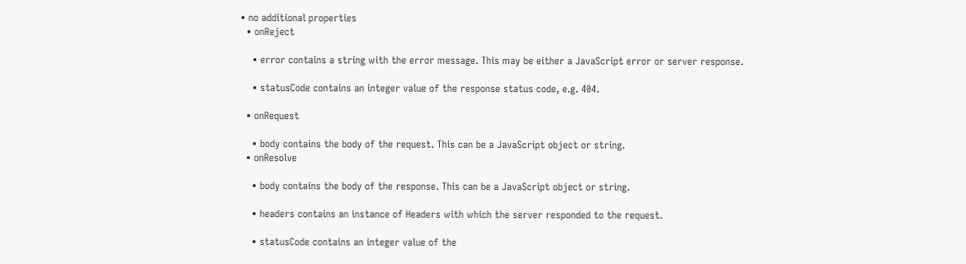• no additional properties
  • onReject

    • error contains a string with the error message. This may be either a JavaScript error or server response.

    • statusCode contains an integer value of the response status code, e.g. 404.

  • onRequest

    • body contains the body of the request. This can be a JavaScript object or string.
  • onResolve

    • body contains the body of the response. This can be a JavaScript object or string.

    • headers contains an instance of Headers with which the server responded to the request.

    • statusCode contains an integer value of the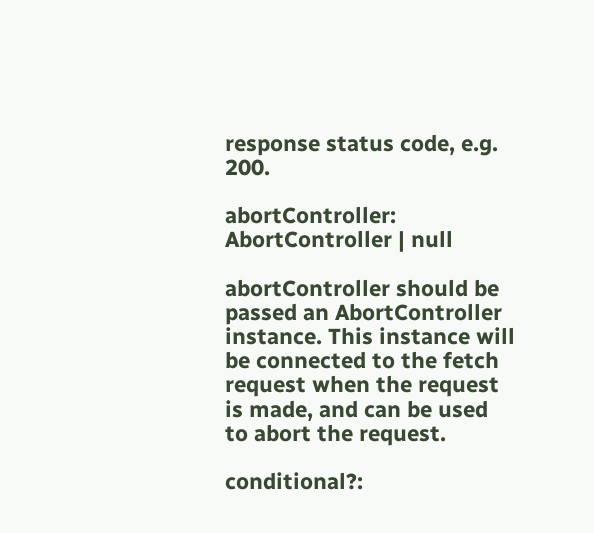response status code, e.g. 200.

abortController: AbortController | null

abortController should be passed an AbortController instance. This instance will be connected to the fetch request when the request is made, and can be used to abort the request.

conditional?: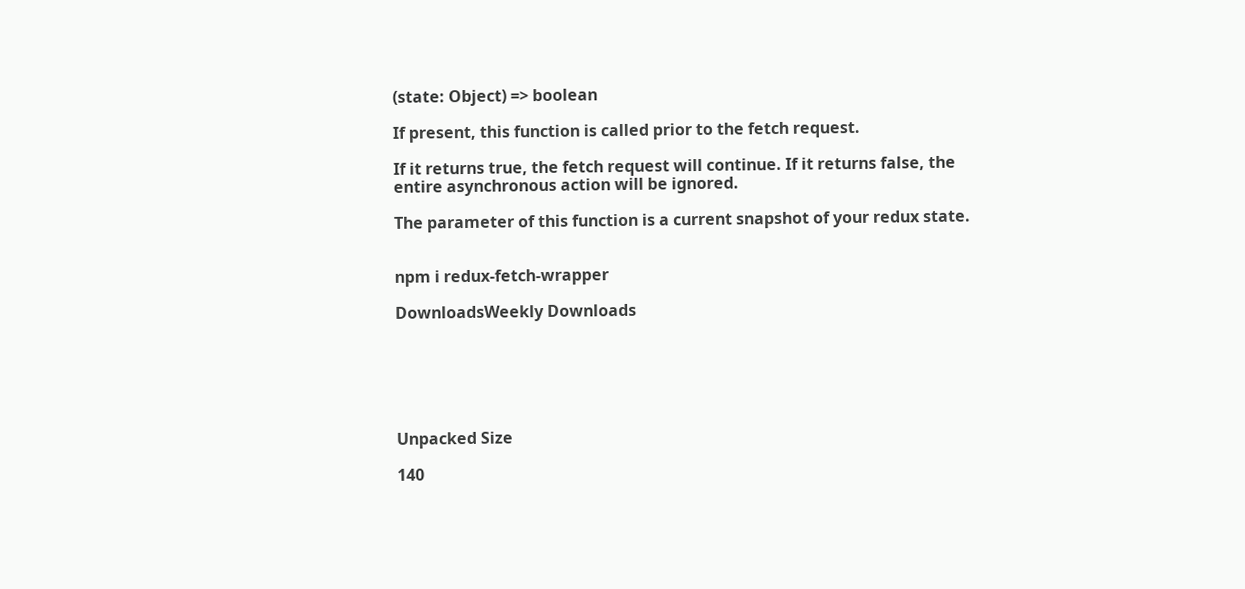(state: Object) => boolean

If present, this function is called prior to the fetch request.

If it returns true, the fetch request will continue. If it returns false, the entire asynchronous action will be ignored.

The parameter of this function is a current snapshot of your redux state.


npm i redux-fetch-wrapper

DownloadsWeekly Downloads






Unpacked Size

140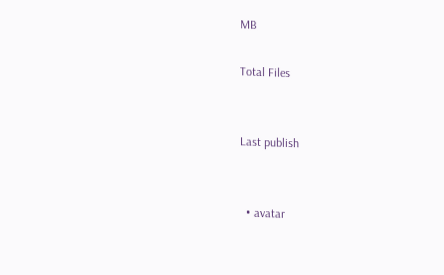MB

Total Files


Last publish


  • avatar